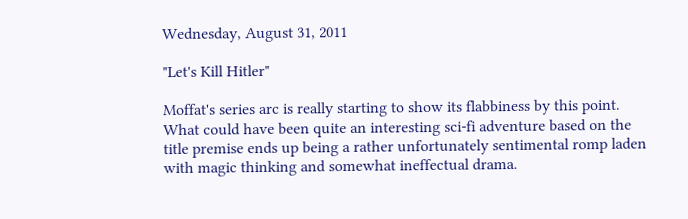Wednesday, August 31, 2011

"Let's Kill Hitler"

Moffat's series arc is really starting to show its flabbiness by this point. What could have been quite an interesting sci-fi adventure based on the title premise ends up being a rather unfortunately sentimental romp laden with magic thinking and somewhat ineffectual drama.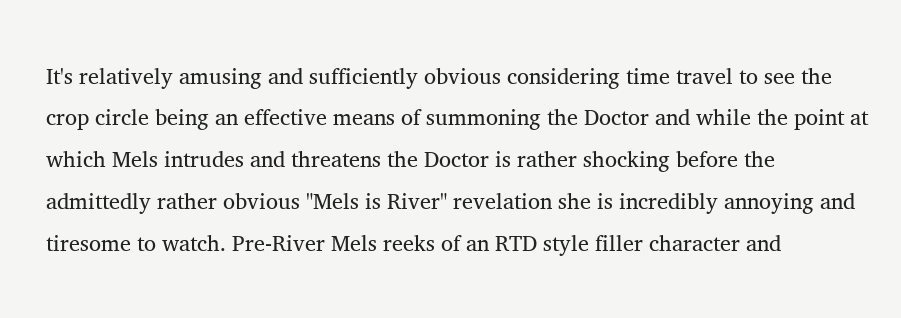It's relatively amusing and sufficiently obvious considering time travel to see the crop circle being an effective means of summoning the Doctor and while the point at which Mels intrudes and threatens the Doctor is rather shocking before the admittedly rather obvious "Mels is River" revelation she is incredibly annoying and tiresome to watch. Pre-River Mels reeks of an RTD style filler character and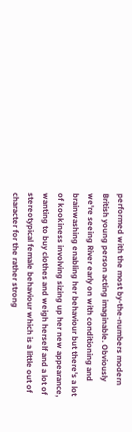performed with the most by-the-numbers modern British young person acting imaginable. Obviously we're seeing River early on with conditioning and brainwashing enabling her behaviour but there's a lot of kookiness involving sizing up her new appearance, wanting to buy clothes and weigh herself and a lot of stereotypical female behaviour which is a little out of character for the rather strong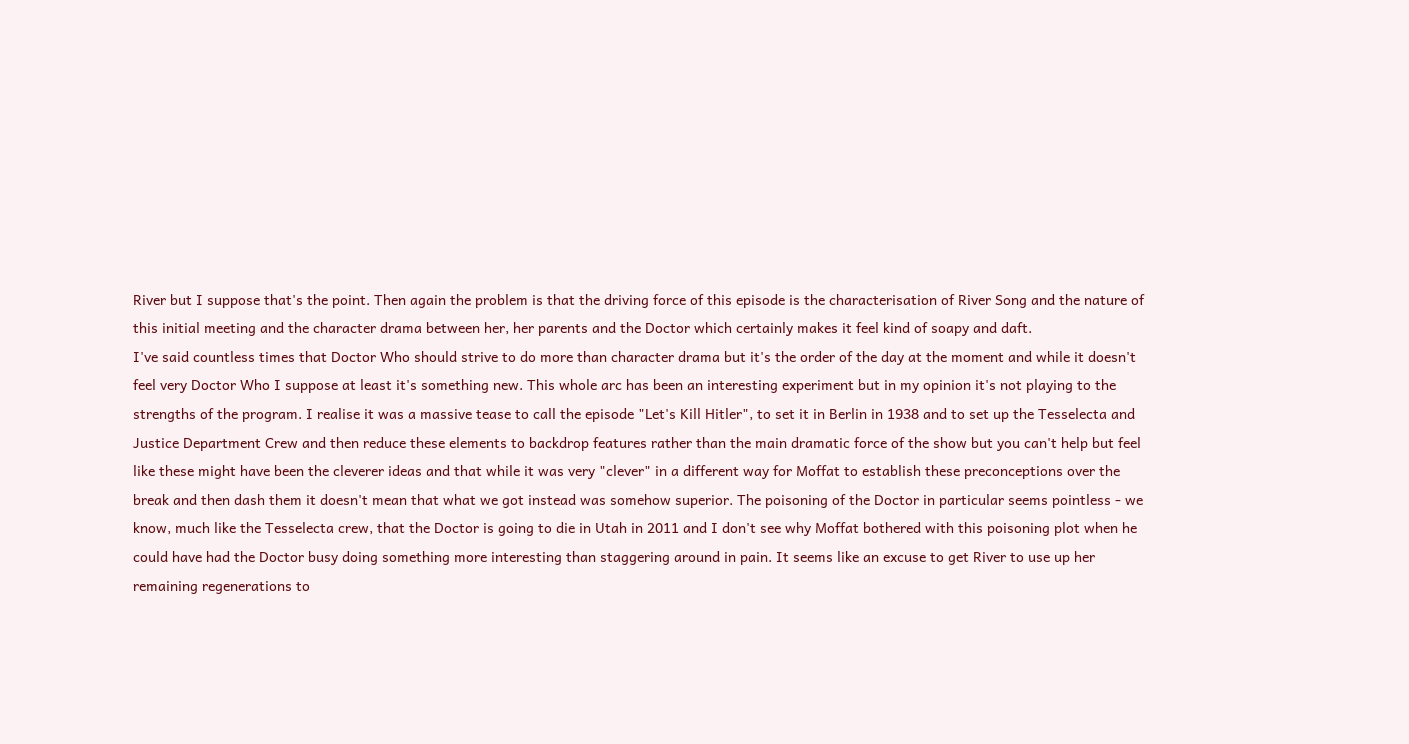River but I suppose that's the point. Then again the problem is that the driving force of this episode is the characterisation of River Song and the nature of this initial meeting and the character drama between her, her parents and the Doctor which certainly makes it feel kind of soapy and daft.
I've said countless times that Doctor Who should strive to do more than character drama but it's the order of the day at the moment and while it doesn't feel very Doctor Who I suppose at least it's something new. This whole arc has been an interesting experiment but in my opinion it's not playing to the strengths of the program. I realise it was a massive tease to call the episode "Let's Kill Hitler", to set it in Berlin in 1938 and to set up the Tesselecta and Justice Department Crew and then reduce these elements to backdrop features rather than the main dramatic force of the show but you can't help but feel like these might have been the cleverer ideas and that while it was very "clever" in a different way for Moffat to establish these preconceptions over the break and then dash them it doesn't mean that what we got instead was somehow superior. The poisoning of the Doctor in particular seems pointless - we know, much like the Tesselecta crew, that the Doctor is going to die in Utah in 2011 and I don't see why Moffat bothered with this poisoning plot when he could have had the Doctor busy doing something more interesting than staggering around in pain. It seems like an excuse to get River to use up her remaining regenerations to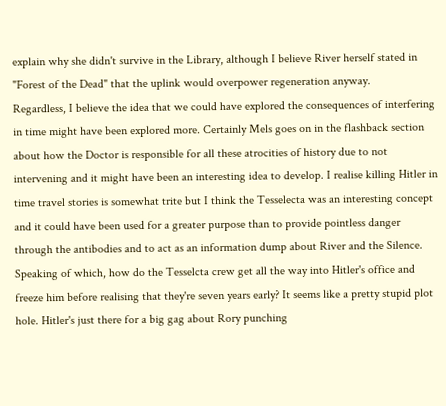explain why she didn't survive in the Library, although I believe River herself stated in "Forest of the Dead" that the uplink would overpower regeneration anyway.
Regardless, I believe the idea that we could have explored the consequences of interfering in time might have been explored more. Certainly Mels goes on in the flashback section about how the Doctor is responsible for all these atrocities of history due to not intervening and it might have been an interesting idea to develop. I realise killing Hitler in time travel stories is somewhat trite but I think the Tesselecta was an interesting concept and it could have been used for a greater purpose than to provide pointless danger through the antibodies and to act as an information dump about River and the Silence. Speaking of which, how do the Tesselcta crew get all the way into Hitler's office and freeze him before realising that they're seven years early? It seems like a pretty stupid plot hole. Hitler's just there for a big gag about Rory punching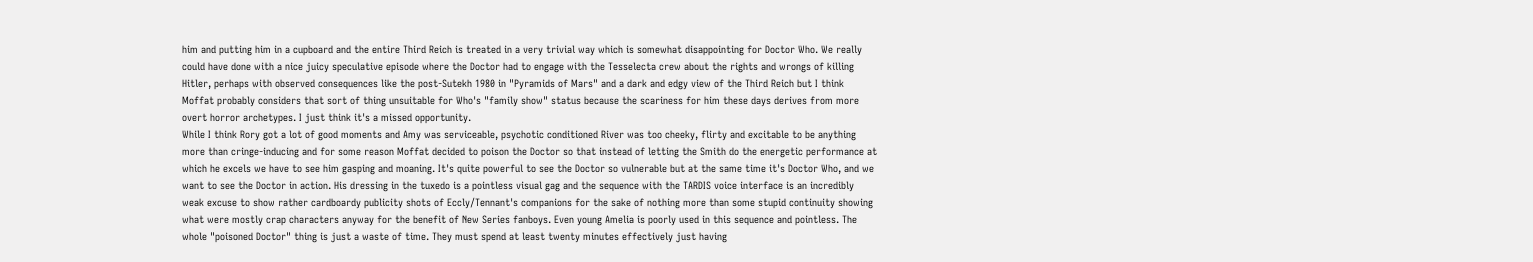him and putting him in a cupboard and the entire Third Reich is treated in a very trivial way which is somewhat disappointing for Doctor Who. We really could have done with a nice juicy speculative episode where the Doctor had to engage with the Tesselecta crew about the rights and wrongs of killing Hitler, perhaps with observed consequences like the post-Sutekh 1980 in "Pyramids of Mars" and a dark and edgy view of the Third Reich but I think Moffat probably considers that sort of thing unsuitable for Who's "family show" status because the scariness for him these days derives from more overt horror archetypes. I just think it's a missed opportunity.
While I think Rory got a lot of good moments and Amy was serviceable, psychotic conditioned River was too cheeky, flirty and excitable to be anything more than cringe-inducing and for some reason Moffat decided to poison the Doctor so that instead of letting the Smith do the energetic performance at which he excels we have to see him gasping and moaning. It's quite powerful to see the Doctor so vulnerable but at the same time it's Doctor Who, and we want to see the Doctor in action. His dressing in the tuxedo is a pointless visual gag and the sequence with the TARDIS voice interface is an incredibly weak excuse to show rather cardboardy publicity shots of Eccly/Tennant's companions for the sake of nothing more than some stupid continuity showing what were mostly crap characters anyway for the benefit of New Series fanboys. Even young Amelia is poorly used in this sequence and pointless. The whole "poisoned Doctor" thing is just a waste of time. They must spend at least twenty minutes effectively just having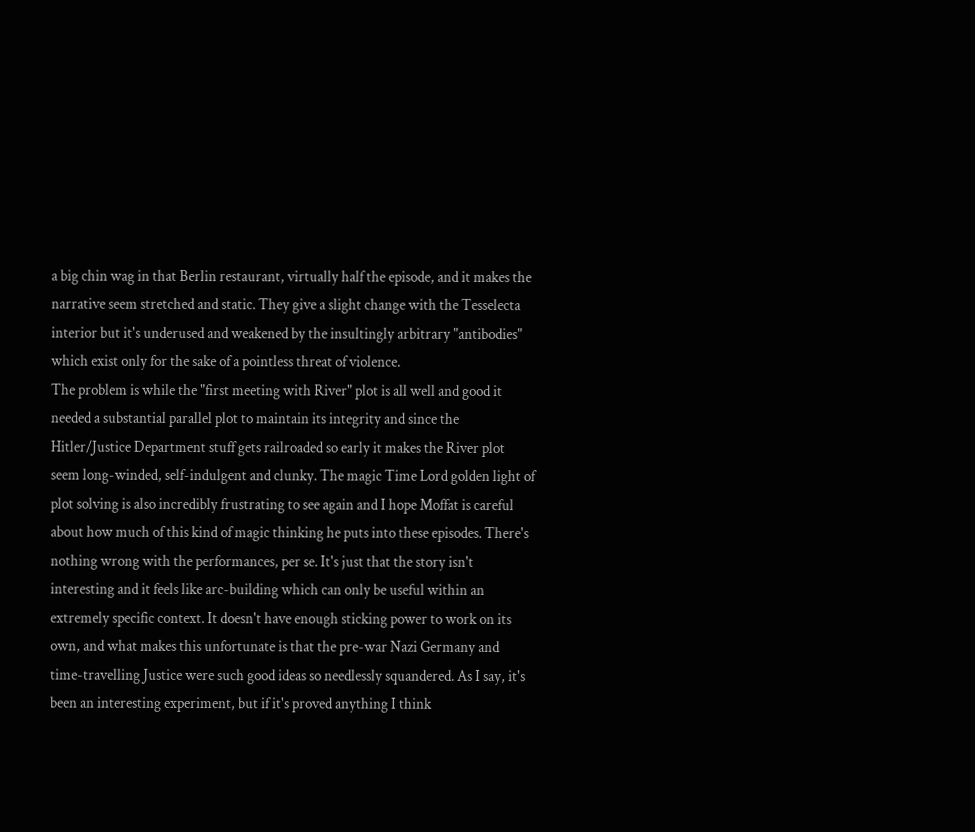a big chin wag in that Berlin restaurant, virtually half the episode, and it makes the narrative seem stretched and static. They give a slight change with the Tesselecta interior but it's underused and weakened by the insultingly arbitrary "antibodies" which exist only for the sake of a pointless threat of violence.
The problem is while the "first meeting with River" plot is all well and good it needed a substantial parallel plot to maintain its integrity and since the Hitler/Justice Department stuff gets railroaded so early it makes the River plot seem long-winded, self-indulgent and clunky. The magic Time Lord golden light of plot solving is also incredibly frustrating to see again and I hope Moffat is careful about how much of this kind of magic thinking he puts into these episodes. There's nothing wrong with the performances, per se. It's just that the story isn't interesting and it feels like arc-building which can only be useful within an extremely specific context. It doesn't have enough sticking power to work on its own, and what makes this unfortunate is that the pre-war Nazi Germany and time-travelling Justice were such good ideas so needlessly squandered. As I say, it's been an interesting experiment, but if it's proved anything I think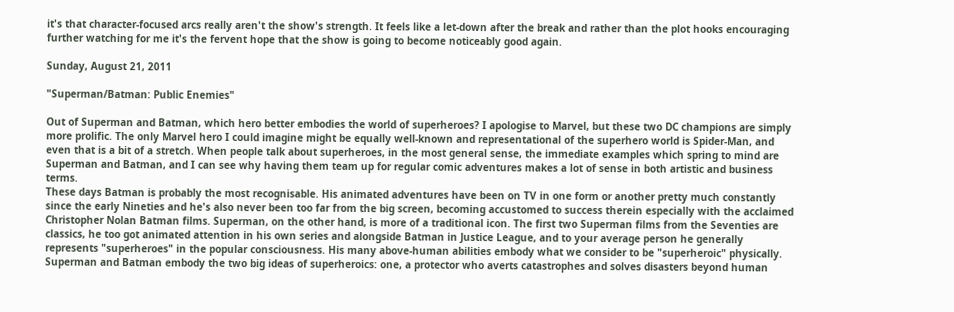it's that character-focused arcs really aren't the show's strength. It feels like a let-down after the break and rather than the plot hooks encouraging further watching for me it's the fervent hope that the show is going to become noticeably good again.

Sunday, August 21, 2011

"Superman/Batman: Public Enemies"

Out of Superman and Batman, which hero better embodies the world of superheroes? I apologise to Marvel, but these two DC champions are simply more prolific. The only Marvel hero I could imagine might be equally well-known and representational of the superhero world is Spider-Man, and even that is a bit of a stretch. When people talk about superheroes, in the most general sense, the immediate examples which spring to mind are Superman and Batman, and I can see why having them team up for regular comic adventures makes a lot of sense in both artistic and business terms.
These days Batman is probably the most recognisable. His animated adventures have been on TV in one form or another pretty much constantly since the early Nineties and he's also never been too far from the big screen, becoming accustomed to success therein especially with the acclaimed Christopher Nolan Batman films. Superman, on the other hand, is more of a traditional icon. The first two Superman films from the Seventies are classics, he too got animated attention in his own series and alongside Batman in Justice League, and to your average person he generally represents "superheroes" in the popular consciousness. His many above-human abilities embody what we consider to be "superheroic" physically. Superman and Batman embody the two big ideas of superheroics: one, a protector who averts catastrophes and solves disasters beyond human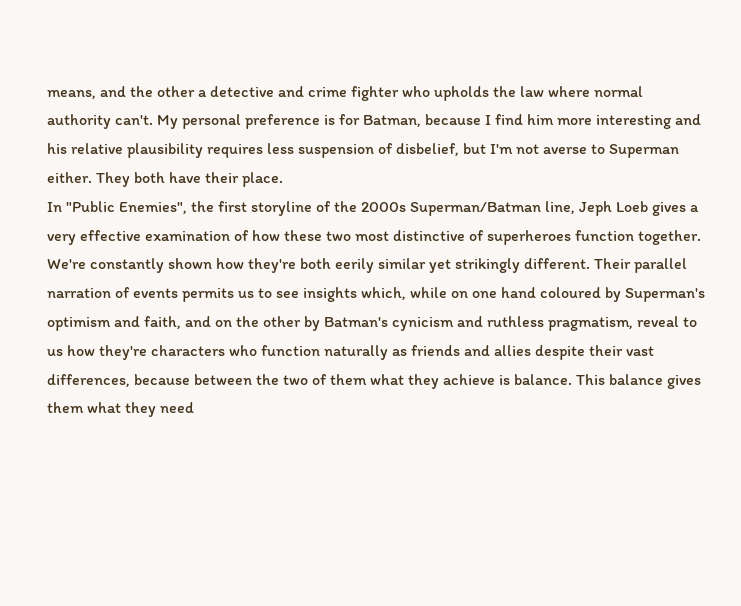means, and the other a detective and crime fighter who upholds the law where normal authority can't. My personal preference is for Batman, because I find him more interesting and his relative plausibility requires less suspension of disbelief, but I'm not averse to Superman either. They both have their place.
In "Public Enemies", the first storyline of the 2000s Superman/Batman line, Jeph Loeb gives a very effective examination of how these two most distinctive of superheroes function together. We're constantly shown how they're both eerily similar yet strikingly different. Their parallel narration of events permits us to see insights which, while on one hand coloured by Superman's optimism and faith, and on the other by Batman's cynicism and ruthless pragmatism, reveal to us how they're characters who function naturally as friends and allies despite their vast differences, because between the two of them what they achieve is balance. This balance gives them what they need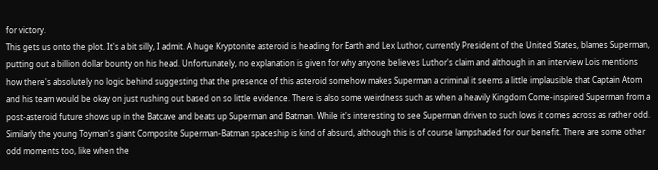for victory.
This gets us onto the plot. It's a bit silly, I admit. A huge Kryptonite asteroid is heading for Earth and Lex Luthor, currently President of the United States, blames Superman, putting out a billion dollar bounty on his head. Unfortunately, no explanation is given for why anyone believes Luthor's claim and although in an interview Lois mentions how there's absolutely no logic behind suggesting that the presence of this asteroid somehow makes Superman a criminal it seems a little implausible that Captain Atom and his team would be okay on just rushing out based on so little evidence. There is also some weirdness such as when a heavily Kingdom Come-inspired Superman from a post-asteroid future shows up in the Batcave and beats up Superman and Batman. While it's interesting to see Superman driven to such lows it comes across as rather odd. Similarly the young Toyman's giant Composite Superman-Batman spaceship is kind of absurd, although this is of course lampshaded for our benefit. There are some other odd moments too, like when the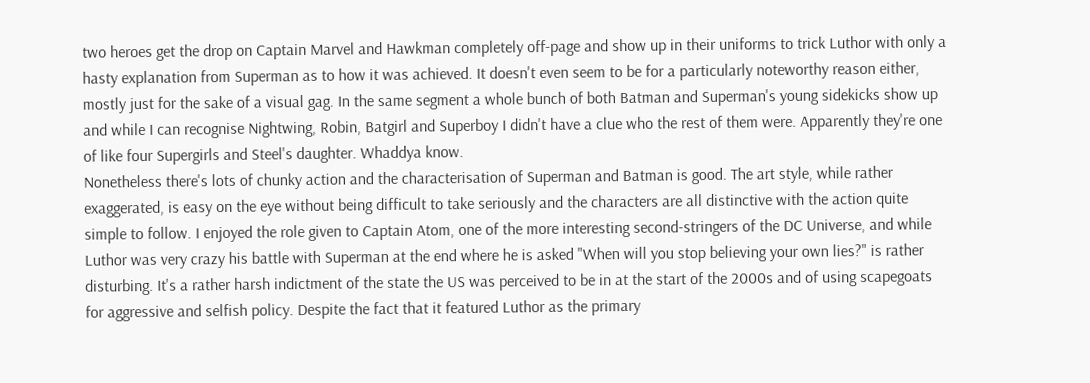two heroes get the drop on Captain Marvel and Hawkman completely off-page and show up in their uniforms to trick Luthor with only a hasty explanation from Superman as to how it was achieved. It doesn't even seem to be for a particularly noteworthy reason either, mostly just for the sake of a visual gag. In the same segment a whole bunch of both Batman and Superman's young sidekicks show up and while I can recognise Nightwing, Robin, Batgirl and Superboy I didn't have a clue who the rest of them were. Apparently they're one of like four Supergirls and Steel's daughter. Whaddya know.
Nonetheless there's lots of chunky action and the characterisation of Superman and Batman is good. The art style, while rather exaggerated, is easy on the eye without being difficult to take seriously and the characters are all distinctive with the action quite simple to follow. I enjoyed the role given to Captain Atom, one of the more interesting second-stringers of the DC Universe, and while Luthor was very crazy his battle with Superman at the end where he is asked "When will you stop believing your own lies?" is rather disturbing. It's a rather harsh indictment of the state the US was perceived to be in at the start of the 2000s and of using scapegoats for aggressive and selfish policy. Despite the fact that it featured Luthor as the primary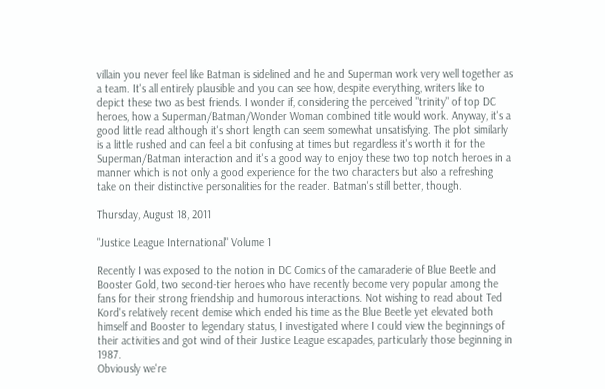villain you never feel like Batman is sidelined and he and Superman work very well together as a team. It's all entirely plausible and you can see how, despite everything, writers like to depict these two as best friends. I wonder if, considering the perceived "trinity" of top DC heroes, how a Superman/Batman/Wonder Woman combined title would work. Anyway, it's a good little read although it's short length can seem somewhat unsatisfying. The plot similarly is a little rushed and can feel a bit confusing at times but regardless it's worth it for the Superman/Batman interaction and it's a good way to enjoy these two top notch heroes in a manner which is not only a good experience for the two characters but also a refreshing take on their distinctive personalities for the reader. Batman's still better, though.

Thursday, August 18, 2011

"Justice League International" Volume 1

Recently I was exposed to the notion in DC Comics of the camaraderie of Blue Beetle and Booster Gold, two second-tier heroes who have recently become very popular among the fans for their strong friendship and humorous interactions. Not wishing to read about Ted Kord's relatively recent demise which ended his time as the Blue Beetle yet elevated both himself and Booster to legendary status, I investigated where I could view the beginnings of their activities and got wind of their Justice League escapades, particularly those beginning in 1987.
Obviously we're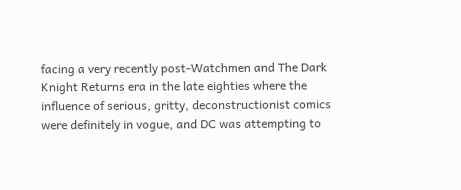facing a very recently post-Watchmen and The Dark Knight Returns era in the late eighties where the influence of serious, gritty, deconstructionist comics were definitely in vogue, and DC was attempting to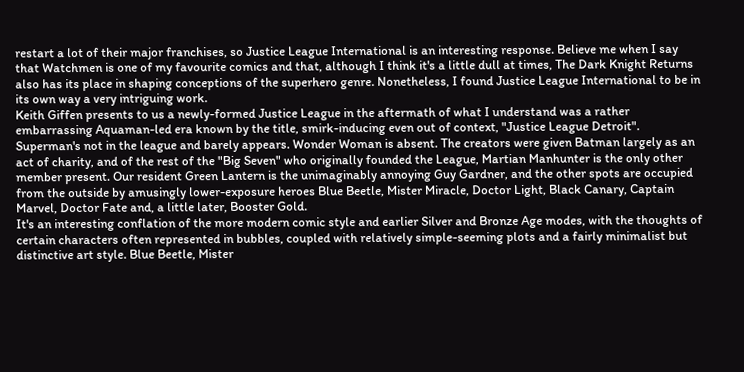restart a lot of their major franchises, so Justice League International is an interesting response. Believe me when I say that Watchmen is one of my favourite comics and that, although I think it's a little dull at times, The Dark Knight Returns also has its place in shaping conceptions of the superhero genre. Nonetheless, I found Justice League International to be in its own way a very intriguing work.
Keith Giffen presents to us a newly-formed Justice League in the aftermath of what I understand was a rather embarrassing Aquaman-led era known by the title, smirk-inducing even out of context, "Justice League Detroit". Superman's not in the league and barely appears. Wonder Woman is absent. The creators were given Batman largely as an act of charity, and of the rest of the "Big Seven" who originally founded the League, Martian Manhunter is the only other member present. Our resident Green Lantern is the unimaginably annoying Guy Gardner, and the other spots are occupied from the outside by amusingly lower-exposure heroes Blue Beetle, Mister Miracle, Doctor Light, Black Canary, Captain Marvel, Doctor Fate and, a little later, Booster Gold.
It's an interesting conflation of the more modern comic style and earlier Silver and Bronze Age modes, with the thoughts of certain characters often represented in bubbles, coupled with relatively simple-seeming plots and a fairly minimalist but distinctive art style. Blue Beetle, Mister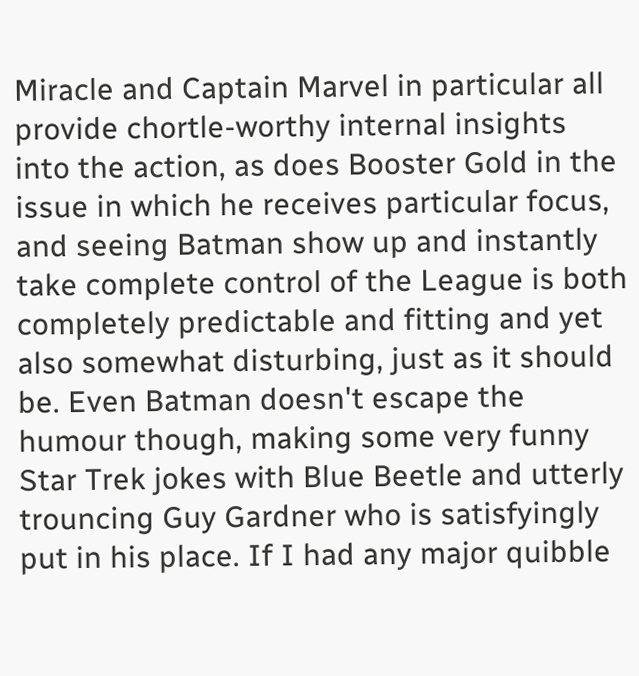Miracle and Captain Marvel in particular all provide chortle-worthy internal insights into the action, as does Booster Gold in the issue in which he receives particular focus, and seeing Batman show up and instantly take complete control of the League is both completely predictable and fitting and yet also somewhat disturbing, just as it should be. Even Batman doesn't escape the humour though, making some very funny Star Trek jokes with Blue Beetle and utterly trouncing Guy Gardner who is satisfyingly put in his place. If I had any major quibble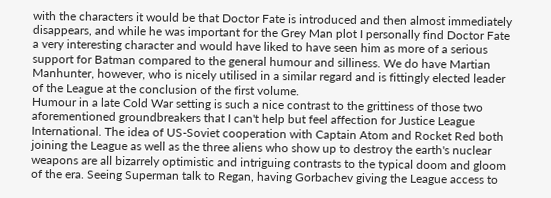with the characters it would be that Doctor Fate is introduced and then almost immediately disappears, and while he was important for the Grey Man plot I personally find Doctor Fate a very interesting character and would have liked to have seen him as more of a serious support for Batman compared to the general humour and silliness. We do have Martian Manhunter, however, who is nicely utilised in a similar regard and is fittingly elected leader of the League at the conclusion of the first volume.
Humour in a late Cold War setting is such a nice contrast to the grittiness of those two aforementioned groundbreakers that I can't help but feel affection for Justice League International. The idea of US-Soviet cooperation with Captain Atom and Rocket Red both joining the League as well as the three aliens who show up to destroy the earth's nuclear weapons are all bizarrely optimistic and intriguing contrasts to the typical doom and gloom of the era. Seeing Superman talk to Regan, having Gorbachev giving the League access to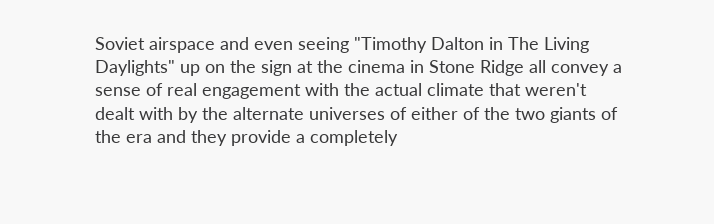Soviet airspace and even seeing "Timothy Dalton in The Living Daylights" up on the sign at the cinema in Stone Ridge all convey a sense of real engagement with the actual climate that weren't dealt with by the alternate universes of either of the two giants of the era and they provide a completely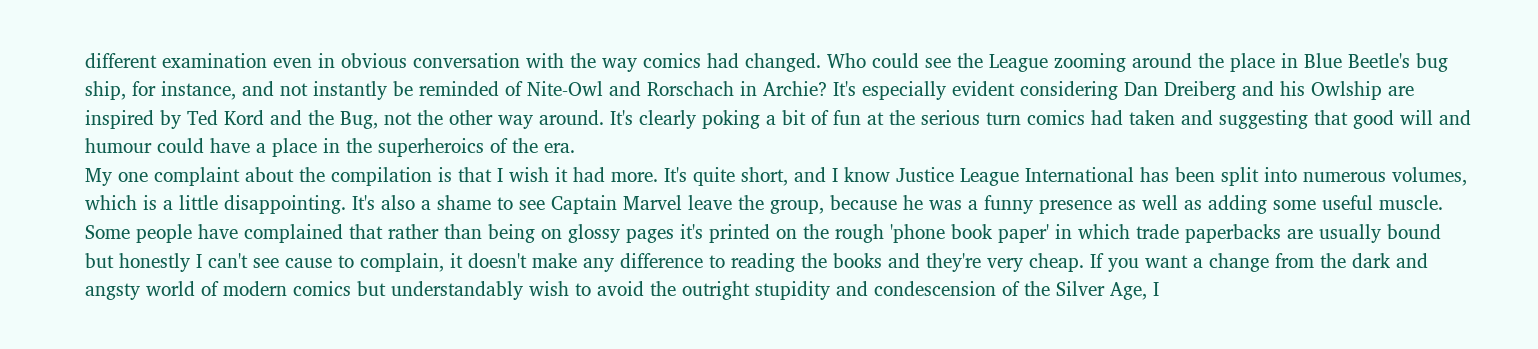different examination even in obvious conversation with the way comics had changed. Who could see the League zooming around the place in Blue Beetle's bug ship, for instance, and not instantly be reminded of Nite-Owl and Rorschach in Archie? It's especially evident considering Dan Dreiberg and his Owlship are inspired by Ted Kord and the Bug, not the other way around. It's clearly poking a bit of fun at the serious turn comics had taken and suggesting that good will and humour could have a place in the superheroics of the era.
My one complaint about the compilation is that I wish it had more. It's quite short, and I know Justice League International has been split into numerous volumes, which is a little disappointing. It's also a shame to see Captain Marvel leave the group, because he was a funny presence as well as adding some useful muscle. Some people have complained that rather than being on glossy pages it's printed on the rough 'phone book paper' in which trade paperbacks are usually bound but honestly I can't see cause to complain, it doesn't make any difference to reading the books and they're very cheap. If you want a change from the dark and angsty world of modern comics but understandably wish to avoid the outright stupidity and condescension of the Silver Age, I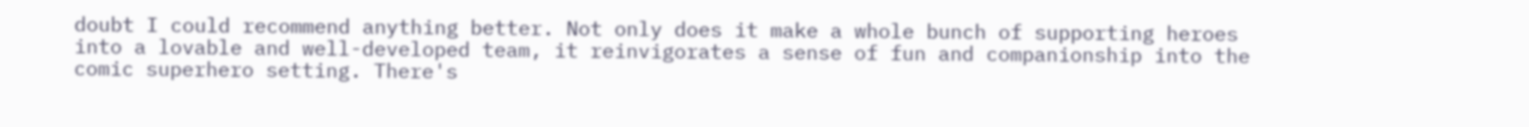doubt I could recommend anything better. Not only does it make a whole bunch of supporting heroes into a lovable and well-developed team, it reinvigorates a sense of fun and companionship into the comic superhero setting. There's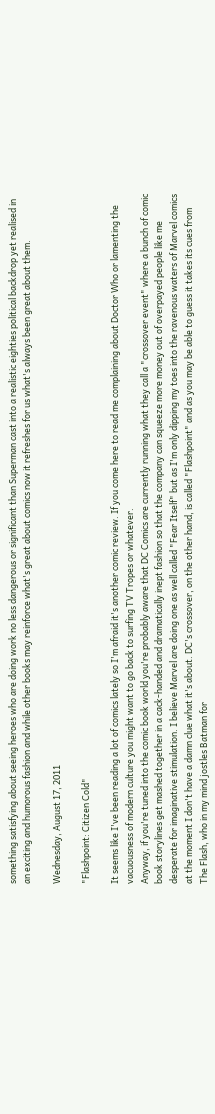something satisfying about seeing heroes who are doing work no less dangerous or significant than Superman cast into a realistic eighties political backdrop yet realised in an exciting and humorous fashion and while other books may reinforce what's great about comics now it refreshes for us what's always been great about them.

Wednesday, August 17, 2011

"Flashpoint: Citizen Cold"

It seems like I've been reading a lot of comics lately so I'm afraid it's another comic review. If you come here to read me complaining about Doctor Who or lamenting the vacuousness of modern culture you might want to go back to surfing TV Tropes or whatever.
Anyway, if you're tuned into the comic book world you're probably aware that DC Comics are currently running what they call a "crossover event" where a bunch of comic book storylines get mashed together in a cack-handed and dramatically inept fashion so that the company can squeeze more money out of overpayed people like me desperate for imaginative stimulation. I believe Marvel are doing one as well called "Fear Itself" but as I'm only dipping my toes into the ravenous waters of Marvel comics at the moment I don't have a damn clue what it's about. DC's crossover, on the other hand, is called "Flashpoint" and as you may be able to guess it takes its cues from The Flash, who in my mind jostles Batman for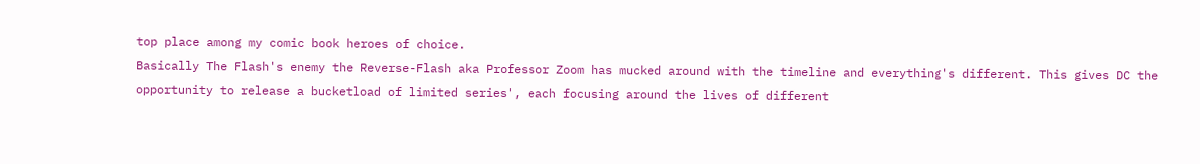top place among my comic book heroes of choice.
Basically The Flash's enemy the Reverse-Flash aka Professor Zoom has mucked around with the timeline and everything's different. This gives DC the opportunity to release a bucketload of limited series', each focusing around the lives of different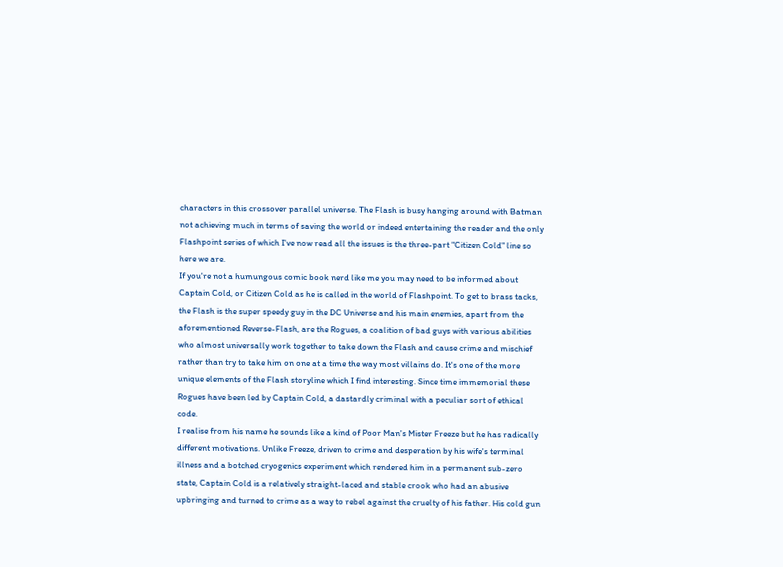characters in this crossover parallel universe. The Flash is busy hanging around with Batman not achieving much in terms of saving the world or indeed entertaining the reader and the only Flashpoint series of which I've now read all the issues is the three-part "Citizen Cold" line so here we are.
If you're not a humungous comic book nerd like me you may need to be informed about Captain Cold, or Citizen Cold as he is called in the world of Flashpoint. To get to brass tacks, the Flash is the super speedy guy in the DC Universe and his main enemies, apart from the aforementioned Reverse-Flash, are the Rogues, a coalition of bad guys with various abilities who almost universally work together to take down the Flash and cause crime and mischief rather than try to take him on one at a time the way most villains do. It's one of the more unique elements of the Flash storyline which I find interesting. Since time immemorial these Rogues have been led by Captain Cold, a dastardly criminal with a peculiar sort of ethical code.
I realise from his name he sounds like a kind of Poor Man's Mister Freeze but he has radically different motivations. Unlike Freeze, driven to crime and desperation by his wife's terminal illness and a botched cryogenics experiment which rendered him in a permanent sub-zero state, Captain Cold is a relatively straight-laced and stable crook who had an abusive upbringing and turned to crime as a way to rebel against the cruelty of his father. His cold gun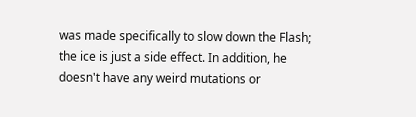was made specifically to slow down the Flash; the ice is just a side effect. In addition, he doesn't have any weird mutations or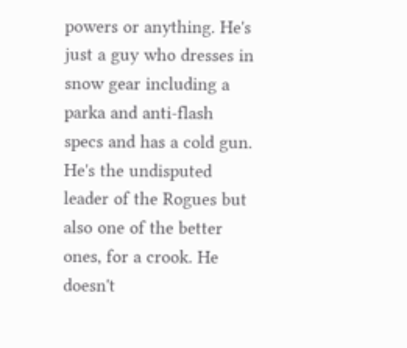powers or anything. He's just a guy who dresses in snow gear including a parka and anti-flash specs and has a cold gun. He's the undisputed leader of the Rogues but also one of the better ones, for a crook. He doesn't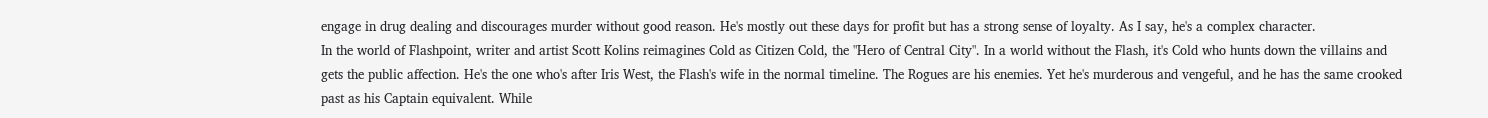engage in drug dealing and discourages murder without good reason. He's mostly out these days for profit but has a strong sense of loyalty. As I say, he's a complex character.
In the world of Flashpoint, writer and artist Scott Kolins reimagines Cold as Citizen Cold, the "Hero of Central City". In a world without the Flash, it's Cold who hunts down the villains and gets the public affection. He's the one who's after Iris West, the Flash's wife in the normal timeline. The Rogues are his enemies. Yet he's murderous and vengeful, and he has the same crooked past as his Captain equivalent. While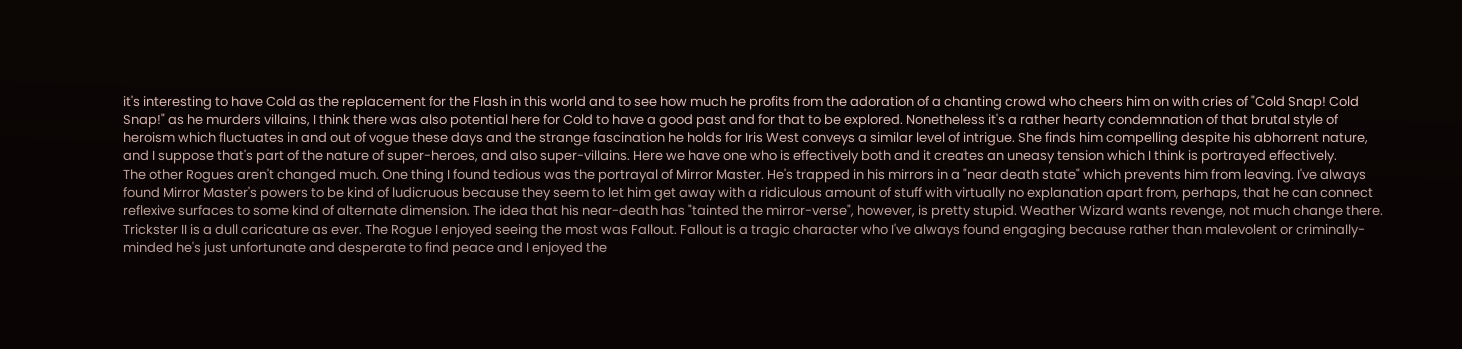it's interesting to have Cold as the replacement for the Flash in this world and to see how much he profits from the adoration of a chanting crowd who cheers him on with cries of "Cold Snap! Cold Snap!" as he murders villains, I think there was also potential here for Cold to have a good past and for that to be explored. Nonetheless it's a rather hearty condemnation of that brutal style of heroism which fluctuates in and out of vogue these days and the strange fascination he holds for Iris West conveys a similar level of intrigue. She finds him compelling despite his abhorrent nature, and I suppose that's part of the nature of super-heroes, and also super-villains. Here we have one who is effectively both and it creates an uneasy tension which I think is portrayed effectively.
The other Rogues aren't changed much. One thing I found tedious was the portrayal of Mirror Master. He's trapped in his mirrors in a "near death state" which prevents him from leaving. I've always found Mirror Master's powers to be kind of ludicruous because they seem to let him get away with a ridiculous amount of stuff with virtually no explanation apart from, perhaps, that he can connect reflexive surfaces to some kind of alternate dimension. The idea that his near-death has "tainted the mirror-verse", however, is pretty stupid. Weather Wizard wants revenge, not much change there. Trickster II is a dull caricature as ever. The Rogue I enjoyed seeing the most was Fallout. Fallout is a tragic character who I've always found engaging because rather than malevolent or criminally-minded he's just unfortunate and desperate to find peace and I enjoyed the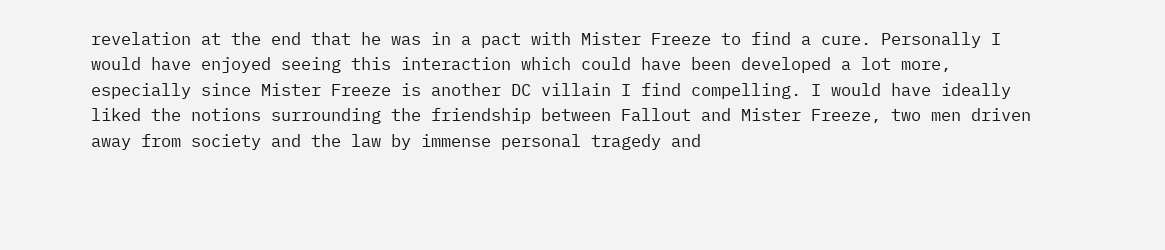revelation at the end that he was in a pact with Mister Freeze to find a cure. Personally I would have enjoyed seeing this interaction which could have been developed a lot more, especially since Mister Freeze is another DC villain I find compelling. I would have ideally liked the notions surrounding the friendship between Fallout and Mister Freeze, two men driven away from society and the law by immense personal tragedy and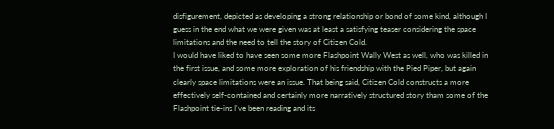disfigurement, depicted as developing a strong relationship or bond of some kind, although I guess in the end what we were given was at least a satisfying teaser considering the space limitations and the need to tell the story of Citizen Cold.
I would have liked to have seen some more Flashpoint Wally West as well, who was killed in the first issue, and some more exploration of his friendship with the Pied Piper, but again clearly space limitations were an issue. That being said, Citizen Cold constructs a more effectively self-contained and certainly more narratively structured story tham some of the Flashpoint tie-ins I've been reading and its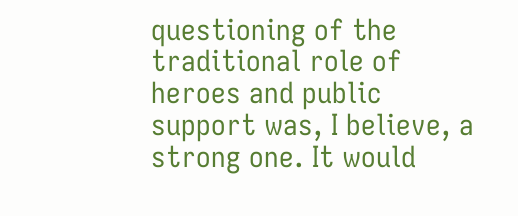questioning of the traditional role of heroes and public support was, I believe, a strong one. It would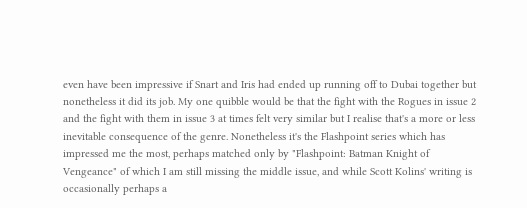even have been impressive if Snart and Iris had ended up running off to Dubai together but nonetheless it did its job. My one quibble would be that the fight with the Rogues in issue 2 and the fight with them in issue 3 at times felt very similar but I realise that's a more or less inevitable consequence of the genre. Nonetheless it's the Flashpoint series which has impressed me the most, perhaps matched only by "Flashpoint: Batman Knight of Vengeance" of which I am still missing the middle issue, and while Scott Kolins' writing is occasionally perhaps a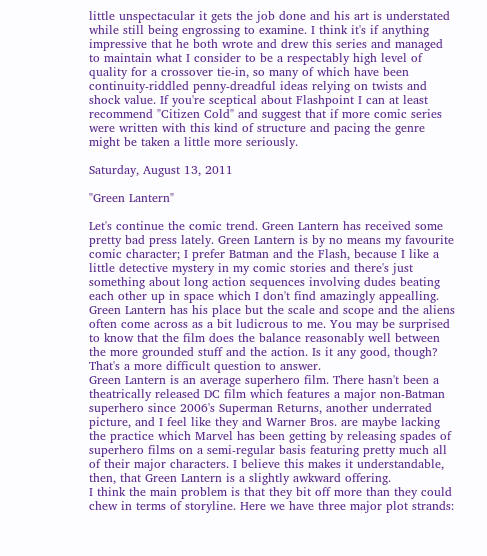little unspectacular it gets the job done and his art is understated while still being engrossing to examine. I think it's if anything impressive that he both wrote and drew this series and managed to maintain what I consider to be a respectably high level of quality for a crossover tie-in, so many of which have been continuity-riddled penny-dreadful ideas relying on twists and shock value. If you're sceptical about Flashpoint I can at least recommend "Citizen Cold" and suggest that if more comic series were written with this kind of structure and pacing the genre might be taken a little more seriously.

Saturday, August 13, 2011

"Green Lantern"

Let's continue the comic trend. Green Lantern has received some pretty bad press lately. Green Lantern is by no means my favourite comic character; I prefer Batman and the Flash, because I like a little detective mystery in my comic stories and there's just something about long action sequences involving dudes beating each other up in space which I don't find amazingly appealling. Green Lantern has his place but the scale and scope and the aliens often come across as a bit ludicrous to me. You may be surprised to know that the film does the balance reasonably well between the more grounded stuff and the action. Is it any good, though? That's a more difficult question to answer.
Green Lantern is an average superhero film. There hasn't been a theatrically released DC film which features a major non-Batman superhero since 2006's Superman Returns, another underrated picture, and I feel like they and Warner Bros. are maybe lacking the practice which Marvel has been getting by releasing spades of superhero films on a semi-regular basis featuring pretty much all of their major characters. I believe this makes it understandable, then, that Green Lantern is a slightly awkward offering.
I think the main problem is that they bit off more than they could chew in terms of storyline. Here we have three major plot strands: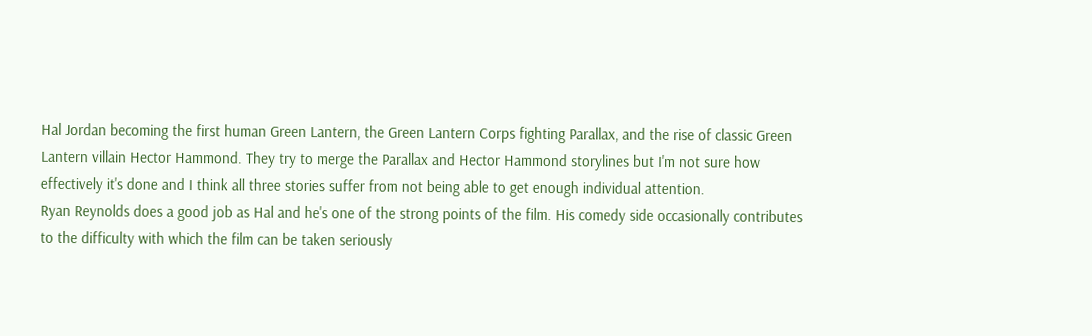Hal Jordan becoming the first human Green Lantern, the Green Lantern Corps fighting Parallax, and the rise of classic Green Lantern villain Hector Hammond. They try to merge the Parallax and Hector Hammond storylines but I'm not sure how effectively it's done and I think all three stories suffer from not being able to get enough individual attention.
Ryan Reynolds does a good job as Hal and he's one of the strong points of the film. His comedy side occasionally contributes to the difficulty with which the film can be taken seriously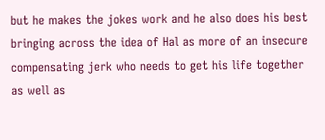but he makes the jokes work and he also does his best bringing across the idea of Hal as more of an insecure compensating jerk who needs to get his life together as well as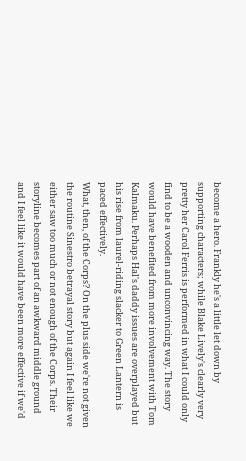become a hero. Frankly he's a little let down by supporting characters; while Blake Lively's clearly very pretty her Carol Ferris is performed in what I could only find to be a wooden and unconvincing way. The story would have benefited from more involvement with Tom Kalmaku. Perhaps Hal's daddy issues are overplayed but his rise from laurel-riding slacker to Green Lantern is paced effectively.
What, then, of the Corps? On the plus side we're not given the routine Sinestro betrayal story but again I feel like we either saw too much or not enough of the Corps. Their storyline becomes part of an awkward middle ground and I feel like it would have been more effective if we'd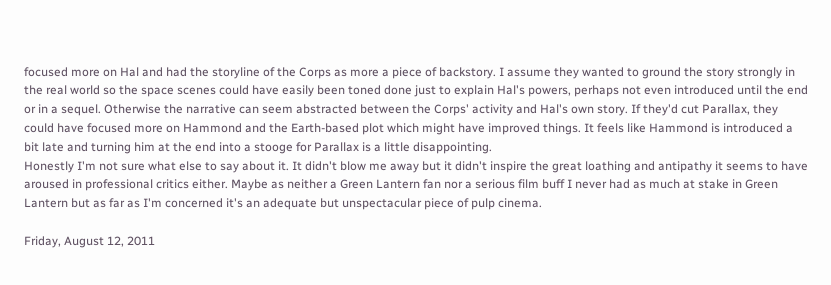focused more on Hal and had the storyline of the Corps as more a piece of backstory. I assume they wanted to ground the story strongly in the real world so the space scenes could have easily been toned done just to explain Hal's powers, perhaps not even introduced until the end or in a sequel. Otherwise the narrative can seem abstracted between the Corps' activity and Hal's own story. If they'd cut Parallax, they could have focused more on Hammond and the Earth-based plot which might have improved things. It feels like Hammond is introduced a bit late and turning him at the end into a stooge for Parallax is a little disappointing.
Honestly I'm not sure what else to say about it. It didn't blow me away but it didn't inspire the great loathing and antipathy it seems to have aroused in professional critics either. Maybe as neither a Green Lantern fan nor a serious film buff I never had as much at stake in Green Lantern but as far as I'm concerned it's an adequate but unspectacular piece of pulp cinema.

Friday, August 12, 2011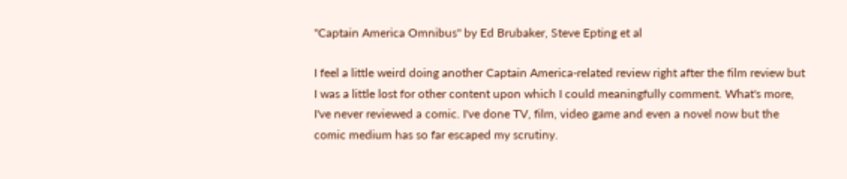"Captain America Omnibus" by Ed Brubaker, Steve Epting et al

I feel a little weird doing another Captain America-related review right after the film review but I was a little lost for other content upon which I could meaningfully comment. What's more, I've never reviewed a comic. I've done TV, film, video game and even a novel now but the comic medium has so far escaped my scrutiny.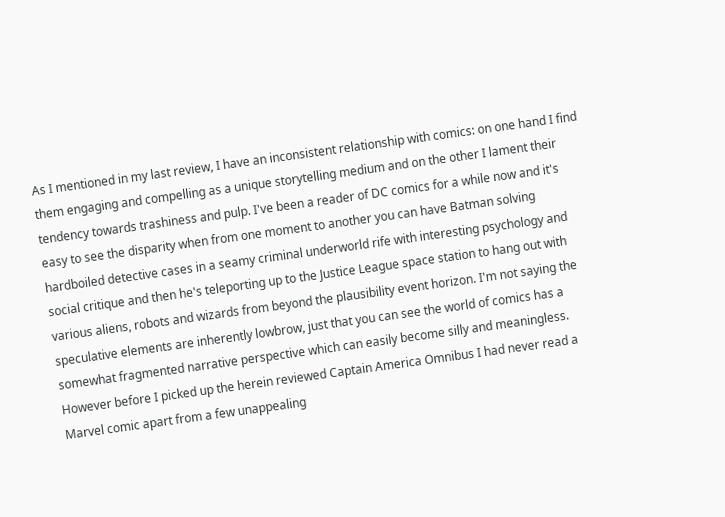As I mentioned in my last review, I have an inconsistent relationship with comics: on one hand I find them engaging and compelling as a unique storytelling medium and on the other I lament their tendency towards trashiness and pulp. I've been a reader of DC comics for a while now and it's easy to see the disparity when from one moment to another you can have Batman solving hardboiled detective cases in a seamy criminal underworld rife with interesting psychology and social critique and then he's teleporting up to the Justice League space station to hang out with various aliens, robots and wizards from beyond the plausibility event horizon. I'm not saying the speculative elements are inherently lowbrow, just that you can see the world of comics has a somewhat fragmented narrative perspective which can easily become silly and meaningless.
However before I picked up the herein reviewed Captain America Omnibus I had never read a Marvel comic apart from a few unappealing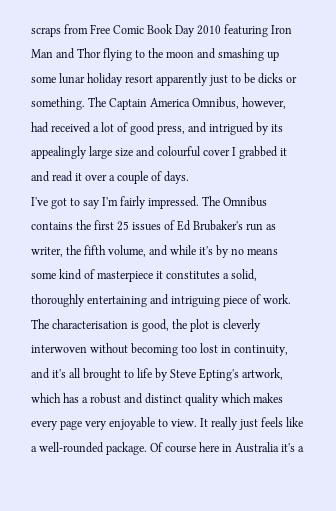scraps from Free Comic Book Day 2010 featuring Iron Man and Thor flying to the moon and smashing up some lunar holiday resort apparently just to be dicks or something. The Captain America Omnibus, however, had received a lot of good press, and intrigued by its appealingly large size and colourful cover I grabbed it and read it over a couple of days.
I've got to say I'm fairly impressed. The Omnibus contains the first 25 issues of Ed Brubaker's run as writer, the fifth volume, and while it's by no means some kind of masterpiece it constitutes a solid, thoroughly entertaining and intriguing piece of work. The characterisation is good, the plot is cleverly interwoven without becoming too lost in continuity, and it's all brought to life by Steve Epting's artwork, which has a robust and distinct quality which makes every page very enjoyable to view. It really just feels like a well-rounded package. Of course here in Australia it's a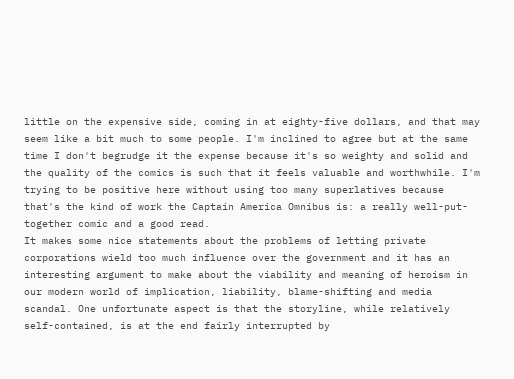little on the expensive side, coming in at eighty-five dollars, and that may seem like a bit much to some people. I'm inclined to agree but at the same time I don't begrudge it the expense because it's so weighty and solid and the quality of the comics is such that it feels valuable and worthwhile. I'm trying to be positive here without using too many superlatives because that's the kind of work the Captain America Omnibus is: a really well-put-together comic and a good read.
It makes some nice statements about the problems of letting private corporations wield too much influence over the government and it has an interesting argument to make about the viability and meaning of heroism in our modern world of implication, liability, blame-shifting and media scandal. One unfortunate aspect is that the storyline, while relatively self-contained, is at the end fairly interrupted by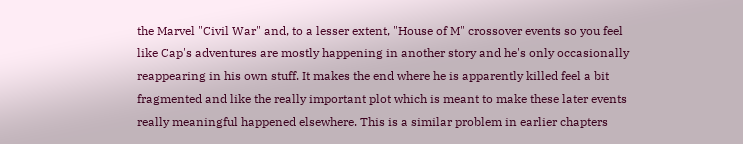the Marvel "Civil War" and, to a lesser extent, "House of M" crossover events so you feel like Cap's adventures are mostly happening in another story and he's only occasionally reappearing in his own stuff. It makes the end where he is apparently killed feel a bit fragmented and like the really important plot which is meant to make these later events really meaningful happened elsewhere. This is a similar problem in earlier chapters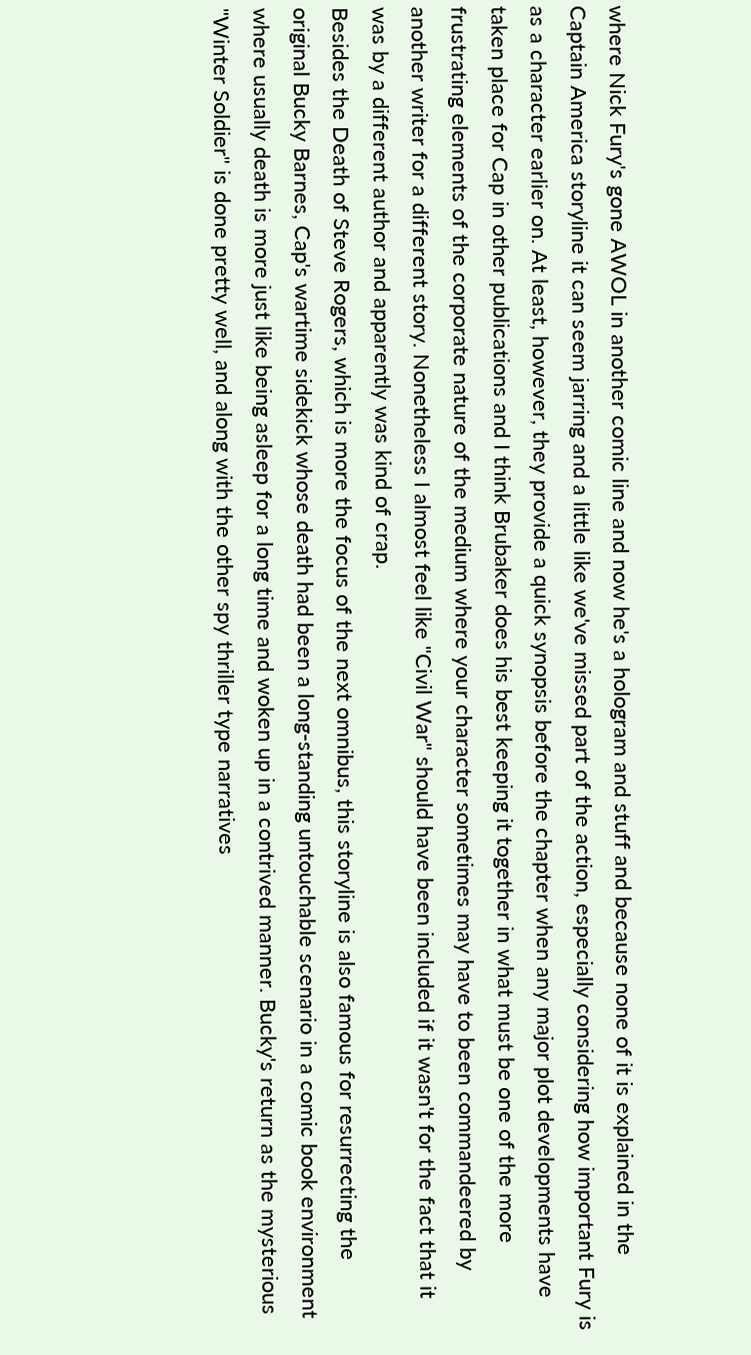where Nick Fury's gone AWOL in another comic line and now he's a hologram and stuff and because none of it is explained in the Captain America storyline it can seem jarring and a little like we've missed part of the action, especially considering how important Fury is as a character earlier on. At least, however, they provide a quick synopsis before the chapter when any major plot developments have taken place for Cap in other publications and I think Brubaker does his best keeping it together in what must be one of the more frustrating elements of the corporate nature of the medium where your character sometimes may have to been commandeered by another writer for a different story. Nonetheless I almost feel like "Civil War" should have been included if it wasn't for the fact that it was by a different author and apparently was kind of crap.
Besides the Death of Steve Rogers, which is more the focus of the next omnibus, this storyline is also famous for resurrecting the original Bucky Barnes, Cap's wartime sidekick whose death had been a long-standing untouchable scenario in a comic book environment where usually death is more just like being asleep for a long time and woken up in a contrived manner. Bucky's return as the mysterious "Winter Soldier" is done pretty well, and along with the other spy thriller type narratives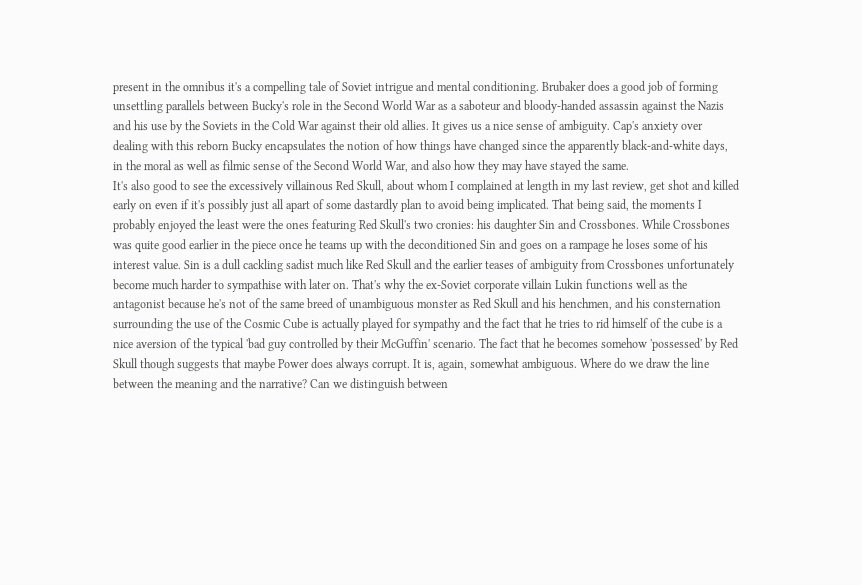present in the omnibus it's a compelling tale of Soviet intrigue and mental conditioning. Brubaker does a good job of forming unsettling parallels between Bucky's role in the Second World War as a saboteur and bloody-handed assassin against the Nazis and his use by the Soviets in the Cold War against their old allies. It gives us a nice sense of ambiguity. Cap's anxiety over dealing with this reborn Bucky encapsulates the notion of how things have changed since the apparently black-and-white days, in the moral as well as filmic sense of the Second World War, and also how they may have stayed the same.
It's also good to see the excessively villainous Red Skull, about whom I complained at length in my last review, get shot and killed early on even if it's possibly just all apart of some dastardly plan to avoid being implicated. That being said, the moments I probably enjoyed the least were the ones featuring Red Skull's two cronies: his daughter Sin and Crossbones. While Crossbones was quite good earlier in the piece once he teams up with the deconditioned Sin and goes on a rampage he loses some of his interest value. Sin is a dull cackling sadist much like Red Skull and the earlier teases of ambiguity from Crossbones unfortunately become much harder to sympathise with later on. That's why the ex-Soviet corporate villain Lukin functions well as the antagonist because he's not of the same breed of unambiguous monster as Red Skull and his henchmen, and his consternation surrounding the use of the Cosmic Cube is actually played for sympathy and the fact that he tries to rid himself of the cube is a nice aversion of the typical 'bad guy controlled by their McGuffin' scenario. The fact that he becomes somehow 'possessed' by Red Skull though suggests that maybe Power does always corrupt. It is, again, somewhat ambiguous. Where do we draw the line between the meaning and the narrative? Can we distinguish between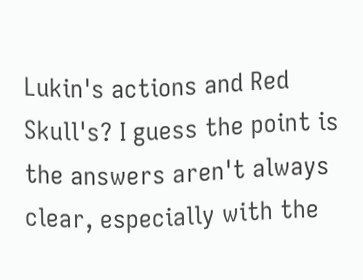Lukin's actions and Red Skull's? I guess the point is the answers aren't always clear, especially with the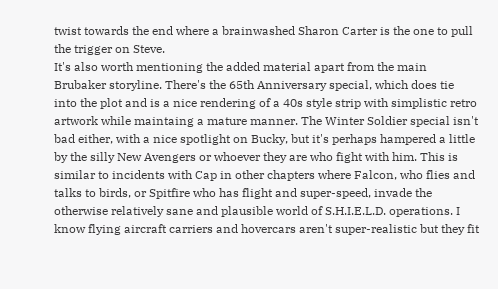twist towards the end where a brainwashed Sharon Carter is the one to pull the trigger on Steve.
It's also worth mentioning the added material apart from the main Brubaker storyline. There's the 65th Anniversary special, which does tie into the plot and is a nice rendering of a 40s style strip with simplistic retro artwork while maintaing a mature manner. The Winter Soldier special isn't bad either, with a nice spotlight on Bucky, but it's perhaps hampered a little by the silly New Avengers or whoever they are who fight with him. This is similar to incidents with Cap in other chapters where Falcon, who flies and talks to birds, or Spitfire who has flight and super-speed, invade the otherwise relatively sane and plausible world of S.H.I.E.L.D. operations. I know flying aircraft carriers and hovercars aren't super-realistic but they fit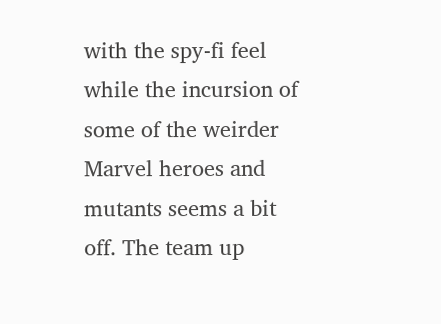with the spy-fi feel while the incursion of some of the weirder Marvel heroes and mutants seems a bit off. The team up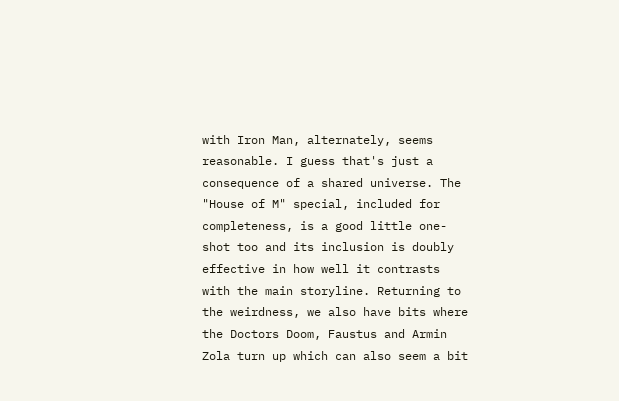with Iron Man, alternately, seems reasonable. I guess that's just a consequence of a shared universe. The "House of M" special, included for completeness, is a good little one-shot too and its inclusion is doubly effective in how well it contrasts with the main storyline. Returning to the weirdness, we also have bits where the Doctors Doom, Faustus and Armin Zola turn up which can also seem a bit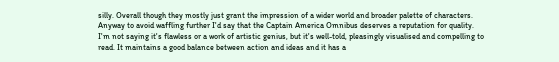silly. Overall though they mostly just grant the impression of a wider world and broader palette of characters.
Anyway to avoid waffling further I'd say that the Captain America Omnibus deserves a reputation for quality. I'm not saying it's flawless or a work of artistic genius, but it's well-told, pleasingly visualised and compelling to read. It maintains a good balance between action and ideas and it has a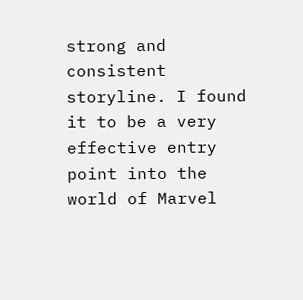strong and consistent storyline. I found it to be a very effective entry point into the world of Marvel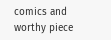comics and worthy piece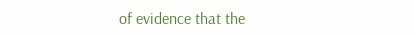of evidence that the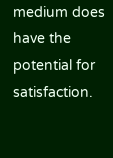medium does have the potential for satisfaction.